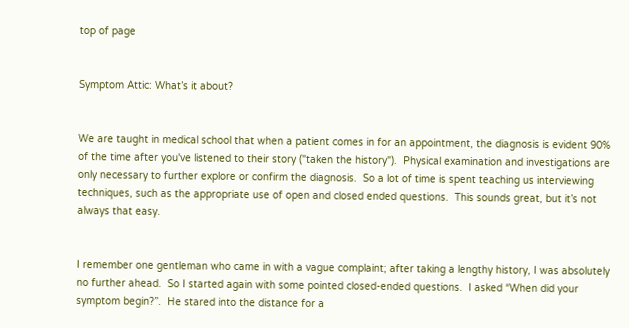top of page


Symptom Attic: What’s it about?


We are taught in medical school that when a patient comes in for an appointment, the diagnosis is evident 90% of the time after you've listened to their story ("taken the history").  Physical examination and investigations are only necessary to further explore or confirm the diagnosis.  So a lot of time is spent teaching us interviewing techniques, such as the appropriate use of open and closed ended questions.  This sounds great, but it’s not always that easy.


I remember one gentleman who came in with a vague complaint; after taking a lengthy history, I was absolutely no further ahead.  So I started again with some pointed closed-ended questions.  I asked “When did your symptom begin?”.  He stared into the distance for a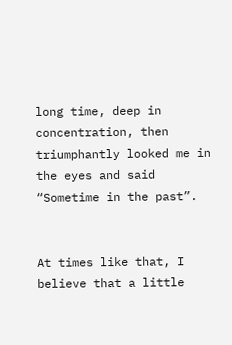long time, deep in concentration, then triumphantly looked me in the eyes and said “Sometime in the past”.


At times like that, I believe that a little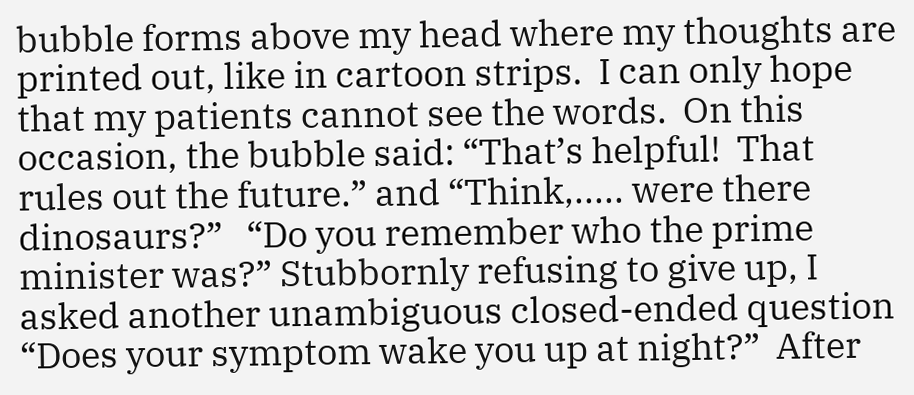bubble forms above my head where my thoughts are printed out, like in cartoon strips.  I can only hope that my patients cannot see the words.  On this occasion, the bubble said: “That’s helpful!  That rules out the future.” and “Think,..... were there dinosaurs?”   “Do you remember who the prime minister was?” Stubbornly refusing to give up, I asked another unambiguous closed-ended question “Does your symptom wake you up at night?”  After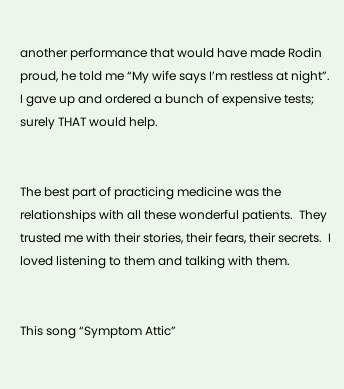another performance that would have made Rodin proud, he told me “My wife says I’m restless at night”.  I gave up and ordered a bunch of expensive tests; surely THAT would help.


The best part of practicing medicine was the relationships with all these wonderful patients.  They trusted me with their stories, their fears, their secrets.  I loved listening to them and talking with them.


This song “Symptom Attic”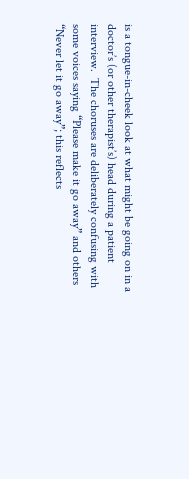is a tongue-in-cheek look at what might be going on in a doctor’s (or other therapist’s) head during a patient interview.  The choruses are deliberately confusing with some voices saying “Please make it go away” and others “Never let it go away”; this reflects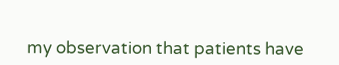my observation that patients have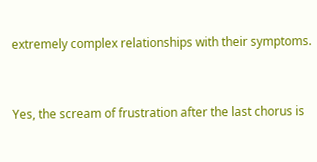extremely complex relationships with their symptoms.


Yes, the scream of frustration after the last chorus is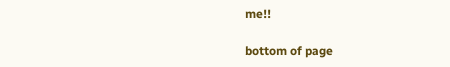me!!

bottom of page